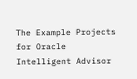The Example Projects for Oracle Intelligent Advisor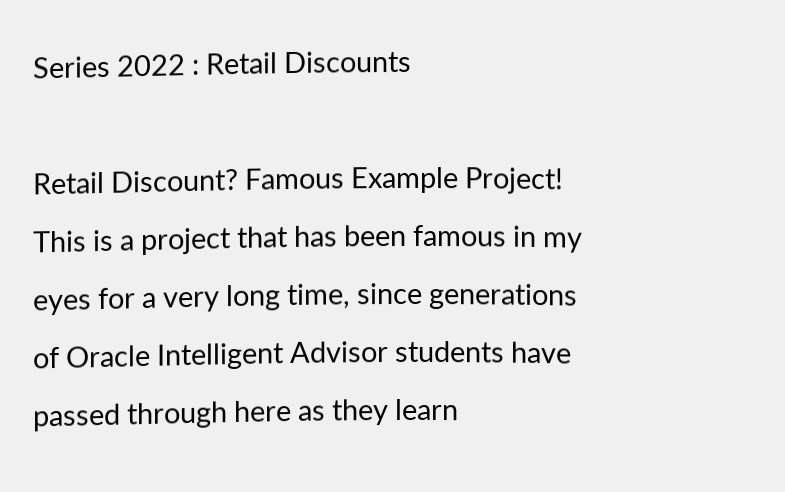Series 2022 : Retail Discounts

Retail Discount? Famous Example Project! This is a project that has been famous in my eyes for a very long time, since generations of Oracle Intelligent Advisor students have passed through here as they learn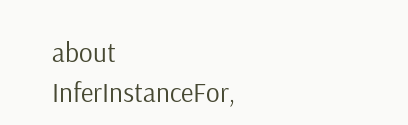about InferInstanceFor,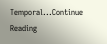Temporal...Continue Reading